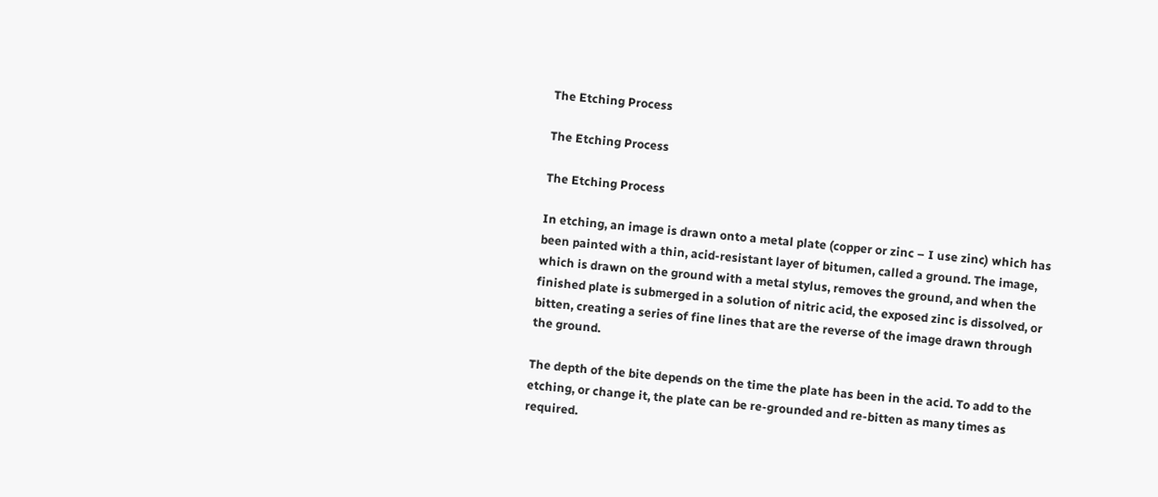The Etching Process

The Etching Process

The Etching Process

In etching, an image is drawn onto a metal plate (copper or zinc – I use zinc) which has been painted with a thin, acid-resistant layer of bitumen, called a ground. The image, which is drawn on the ground with a metal stylus, removes the ground, and when the finished plate is submerged in a solution of nitric acid, the exposed zinc is dissolved, or bitten, creating a series of fine lines that are the reverse of the image drawn through the ground.

The depth of the bite depends on the time the plate has been in the acid. To add to the etching, or change it, the plate can be re-grounded and re-bitten as many times as required.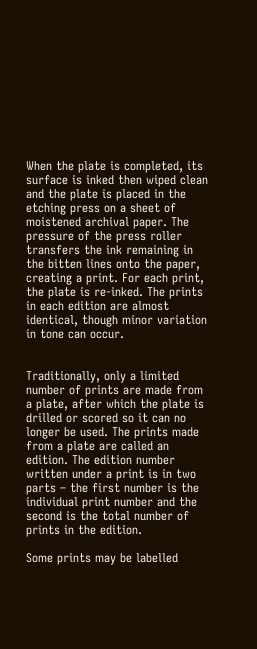When the plate is completed, its surface is inked then wiped clean and the plate is placed in the etching press on a sheet of moistened archival paper. The pressure of the press roller transfers the ink remaining in the bitten lines onto the paper, creating a print. For each print, the plate is re-inked. The prints in each edition are almost identical, though minor variation in tone can occur.


Traditionally, only a limited number of prints are made from a plate, after which the plate is drilled or scored so it can no longer be used. The prints made from a plate are called an edition. The edition number written under a print is in two parts – the first number is the individual print number and the second is the total number of prints in the edition.

Some prints may be labelled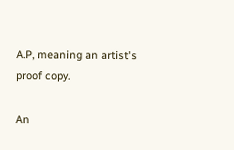A.P, meaning an artist's proof copy.

An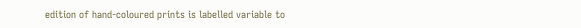edition of hand-coloured prints is labelled variable to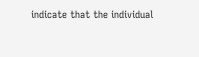indicate that the individual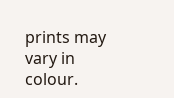prints may vary in colour.